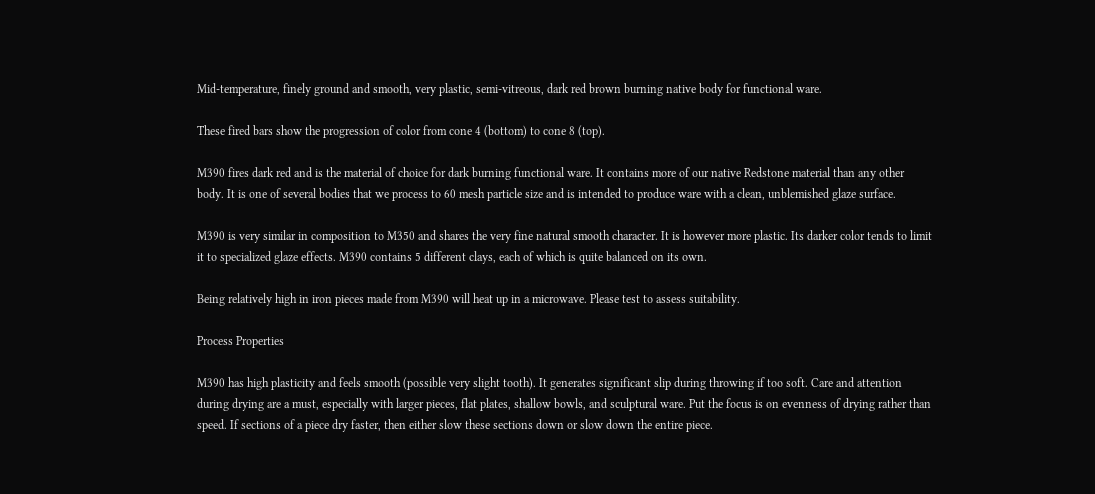Mid-temperature, finely ground and smooth, very plastic, semi-vitreous, dark red brown burning native body for functional ware.

These fired bars show the progression of color from cone 4 (bottom) to cone 8 (top).

M390 fires dark red and is the material of choice for dark burning functional ware. It contains more of our native Redstone material than any other body. It is one of several bodies that we process to 60 mesh particle size and is intended to produce ware with a clean, unblemished glaze surface.

M390 is very similar in composition to M350 and shares the very fine natural smooth character. It is however more plastic. Its darker color tends to limit it to specialized glaze effects. M390 contains 5 different clays, each of which is quite balanced on its own.

Being relatively high in iron pieces made from M390 will heat up in a microwave. Please test to assess suitability.

Process Properties

M390 has high plasticity and feels smooth (possible very slight tooth). It generates significant slip during throwing if too soft. Care and attention during drying are a must, especially with larger pieces, flat plates, shallow bowls, and sculptural ware. Put the focus is on evenness of drying rather than speed. If sections of a piece dry faster, then either slow these sections down or slow down the entire piece.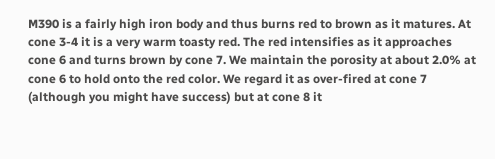M390 is a fairly high iron body and thus burns red to brown as it matures. At cone 3-4 it is a very warm toasty red. The red intensifies as it approaches cone 6 and turns brown by cone 7. We maintain the porosity at about 2.0% at cone 6 to hold onto the red color. We regard it as over-fired at cone 7 (although you might have success) but at cone 8 it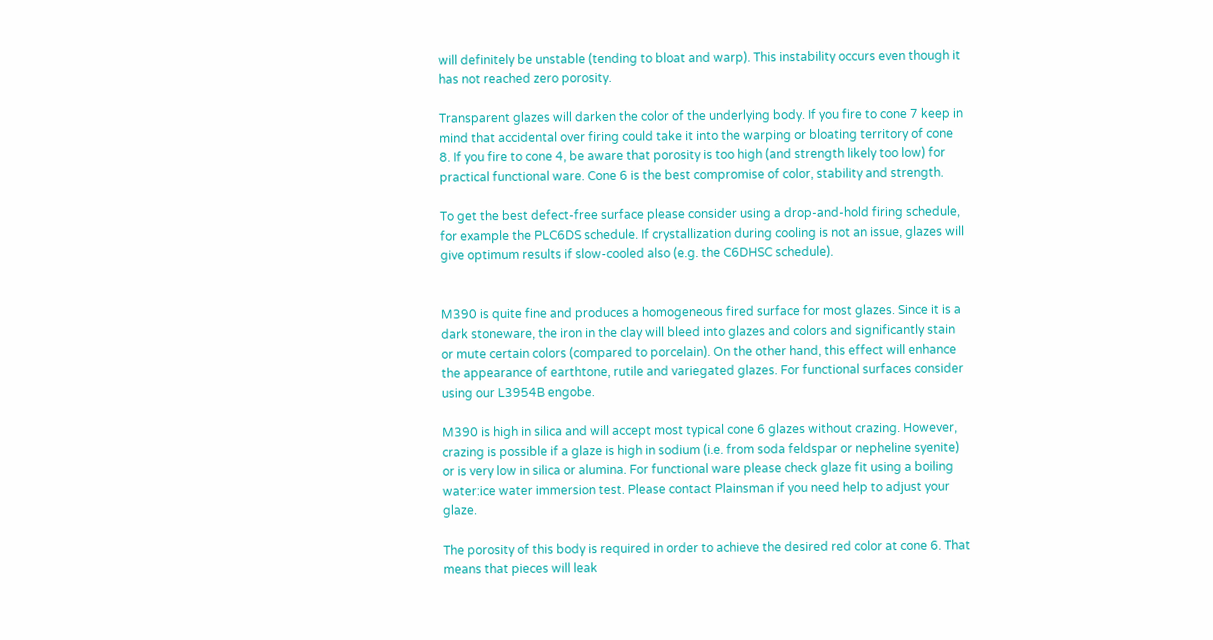will definitely be unstable (tending to bloat and warp). This instability occurs even though it has not reached zero porosity.

Transparent glazes will darken the color of the underlying body. If you fire to cone 7 keep in mind that accidental over firing could take it into the warping or bloating territory of cone 8. If you fire to cone 4, be aware that porosity is too high (and strength likely too low) for practical functional ware. Cone 6 is the best compromise of color, stability and strength.

To get the best defect-free surface please consider using a drop-and-hold firing schedule, for example the PLC6DS schedule. If crystallization during cooling is not an issue, glazes will give optimum results if slow-cooled also (e.g. the C6DHSC schedule).


M390 is quite fine and produces a homogeneous fired surface for most glazes. Since it is a dark stoneware, the iron in the clay will bleed into glazes and colors and significantly stain or mute certain colors (compared to porcelain). On the other hand, this effect will enhance the appearance of earthtone, rutile and variegated glazes. For functional surfaces consider using our L3954B engobe.

M390 is high in silica and will accept most typical cone 6 glazes without crazing. However, crazing is possible if a glaze is high in sodium (i.e. from soda feldspar or nepheline syenite) or is very low in silica or alumina. For functional ware please check glaze fit using a boiling water:ice water immersion test. Please contact Plainsman if you need help to adjust your glaze.

The porosity of this body is required in order to achieve the desired red color at cone 6. That means that pieces will leak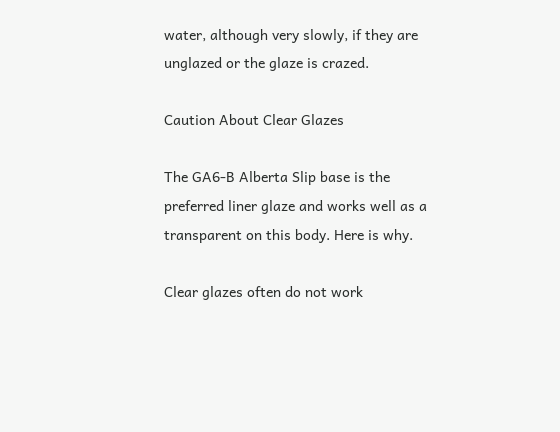water, although very slowly, if they are unglazed or the glaze is crazed.

Caution About Clear Glazes

The GA6-B Alberta Slip base is the preferred liner glaze and works well as a transparent on this body. Here is why.

Clear glazes often do not work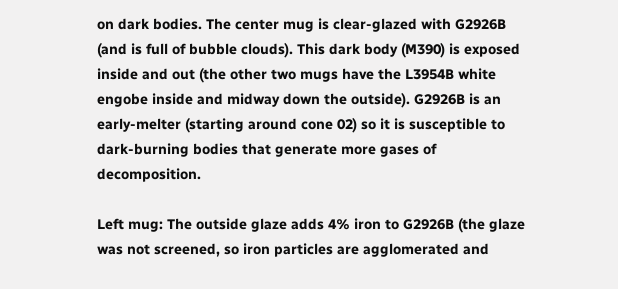on dark bodies. The center mug is clear-glazed with G2926B (and is full of bubble clouds). This dark body (M390) is exposed inside and out (the other two mugs have the L3954B white engobe inside and midway down the outside). G2926B is an early-melter (starting around cone 02) so it is susceptible to dark-burning bodies that generate more gases of decomposition.

Left mug: The outside glaze adds 4% iron to G2926B (the glaze was not screened, so iron particles are agglomerated and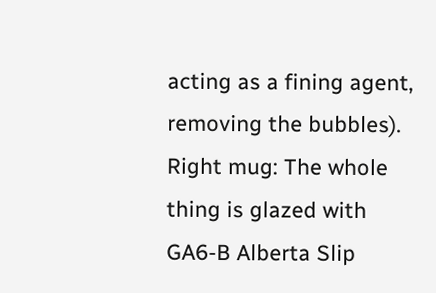acting as a fining agent, removing the bubbles). Right mug: The whole thing is glazed with GA6-B Alberta Slip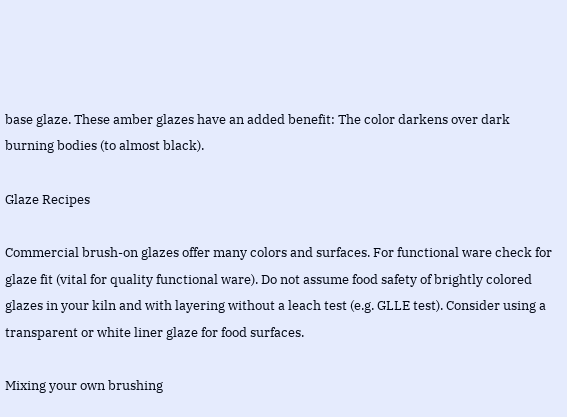base glaze. These amber glazes have an added benefit: The color darkens over dark burning bodies (to almost black).

Glaze Recipes

Commercial brush-on glazes offer many colors and surfaces. For functional ware check for glaze fit (vital for quality functional ware). Do not assume food safety of brightly colored glazes in your kiln and with layering without a leach test (e.g. GLLE test). Consider using a transparent or white liner glaze for food surfaces.

Mixing your own brushing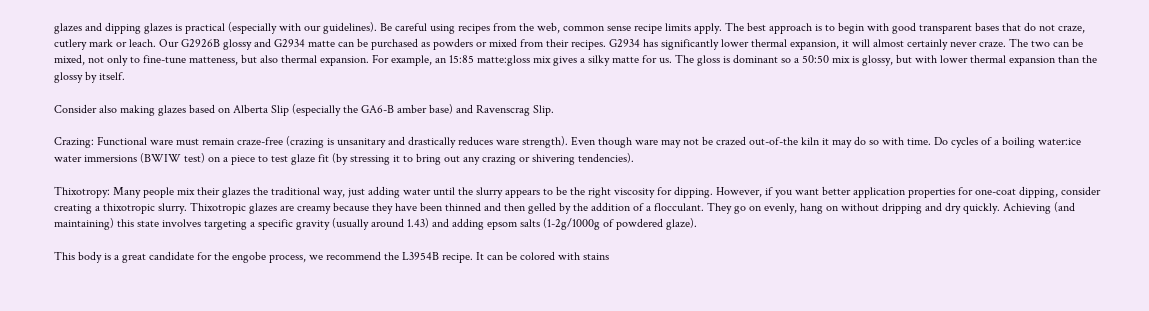glazes and dipping glazes is practical (especially with our guidelines). Be careful using recipes from the web, common sense recipe limits apply. The best approach is to begin with good transparent bases that do not craze, cutlery mark or leach. Our G2926B glossy and G2934 matte can be purchased as powders or mixed from their recipes. G2934 has significantly lower thermal expansion, it will almost certainly never craze. The two can be mixed, not only to fine-tune matteness, but also thermal expansion. For example, an 15:85 matte:gloss mix gives a silky matte for us. The gloss is dominant so a 50:50 mix is glossy, but with lower thermal expansion than the glossy by itself.

Consider also making glazes based on Alberta Slip (especially the GA6-B amber base) and Ravenscrag Slip.

Crazing: Functional ware must remain craze-free (crazing is unsanitary and drastically reduces ware strength). Even though ware may not be crazed out-of-the kiln it may do so with time. Do cycles of a boiling water:ice water immersions (BWIW test) on a piece to test glaze fit (by stressing it to bring out any crazing or shivering tendencies).

Thixotropy: Many people mix their glazes the traditional way, just adding water until the slurry appears to be the right viscosity for dipping. However, if you want better application properties for one-coat dipping, consider creating a thixotropic slurry. Thixotropic glazes are creamy because they have been thinned and then gelled by the addition of a flocculant. They go on evenly, hang on without dripping and dry quickly. Achieving (and maintaining) this state involves targeting a specific gravity (usually around 1.43) and adding epsom salts (1-2g/1000g of powdered glaze).

This body is a great candidate for the engobe process, we recommend the L3954B recipe. It can be colored with stains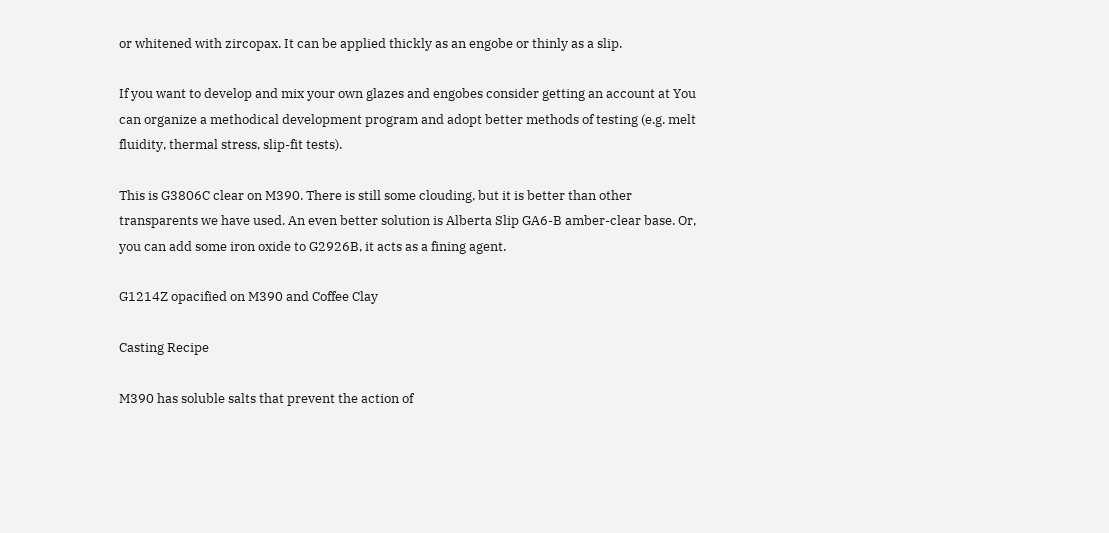or whitened with zircopax. It can be applied thickly as an engobe or thinly as a slip.

If you want to develop and mix your own glazes and engobes consider getting an account at You can organize a methodical development program and adopt better methods of testing (e.g. melt fluidity, thermal stress, slip-fit tests).

This is G3806C clear on M390. There is still some clouding, but it is better than other transparents we have used. An even better solution is Alberta Slip GA6-B amber-clear base. Or, you can add some iron oxide to G2926B, it acts as a fining agent.

G1214Z opacified on M390 and Coffee Clay

Casting Recipe

M390 has soluble salts that prevent the action of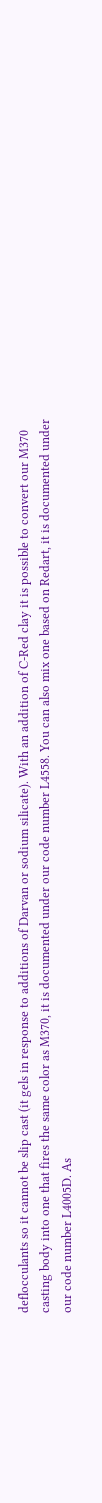deflocculants so it cannot be slip cast (it gels in response to additions of Darvan or sodium silicate). With an addition of C-Red clay it is possible to convert our M370 casting body into one that fires the same color as M370, it is documented under our code number L4558. You can also mix one based on Redart, it is documented under our code number L4005D. As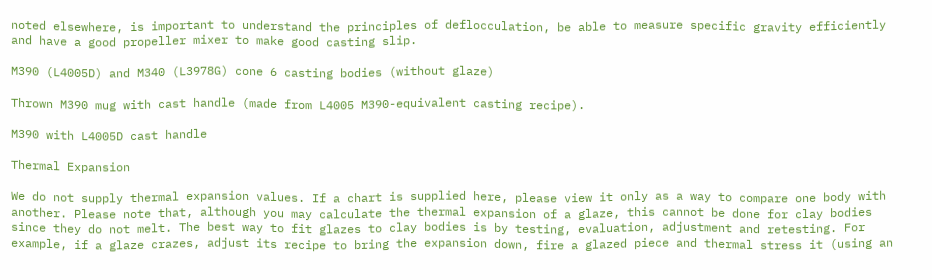noted elsewhere, is important to understand the principles of deflocculation, be able to measure specific gravity efficiently and have a good propeller mixer to make good casting slip.

M390 (L4005D) and M340 (L3978G) cone 6 casting bodies (without glaze)

Thrown M390 mug with cast handle (made from L4005 M390-equivalent casting recipe).

M390 with L4005D cast handle

Thermal Expansion

We do not supply thermal expansion values. If a chart is supplied here, please view it only as a way to compare one body with another. Please note that, although you may calculate the thermal expansion of a glaze, this cannot be done for clay bodies since they do not melt. The best way to fit glazes to clay bodies is by testing, evaluation, adjustment and retesting. For example, if a glaze crazes, adjust its recipe to bring the expansion down, fire a glazed piece and thermal stress it (using an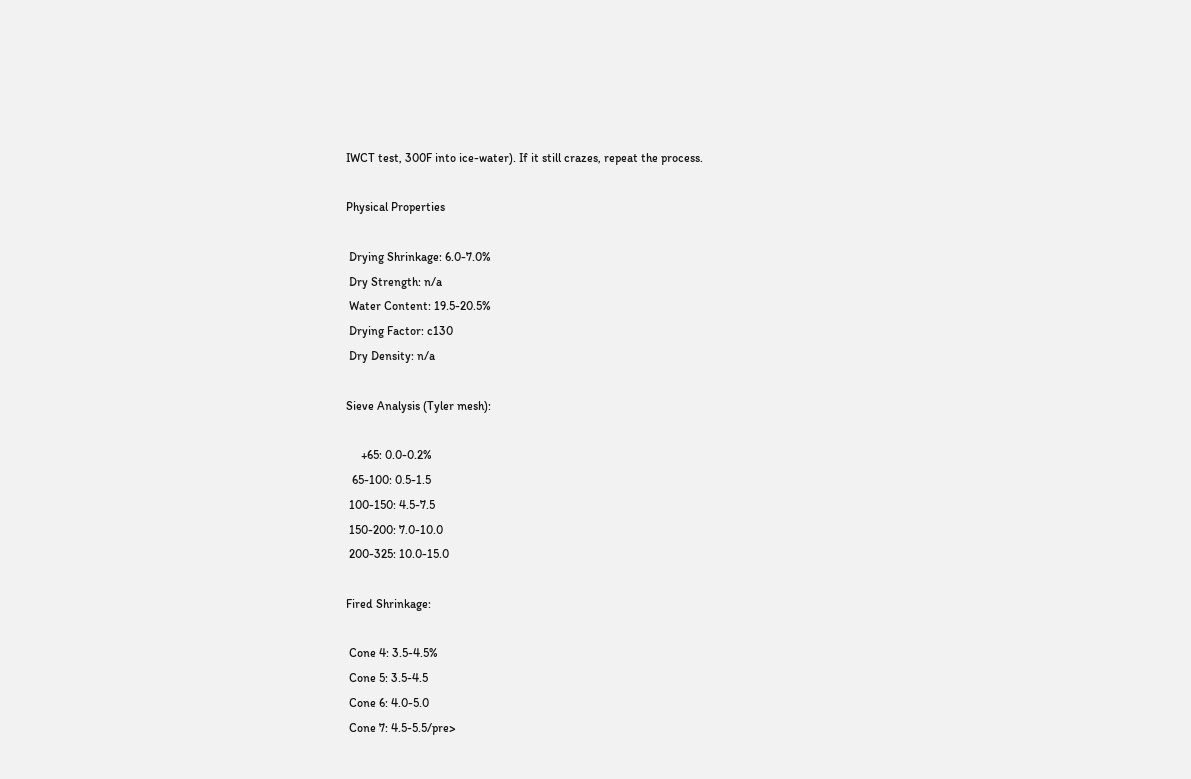IWCT test, 300F into ice-water). If it still crazes, repeat the process.

Physical Properties

 Drying Shrinkage: 6.0-7.0%
 Dry Strength: n/a
 Water Content: 19.5-20.5%
 Drying Factor: c130
 Dry Density: n/a

Sieve Analysis (Tyler mesh):

     +65: 0.0-0.2%
  65-100: 0.5-1.5
 100-150: 4.5-7.5
 150-200: 7.0-10.0
 200-325: 10.0-15.0

Fired Shrinkage:

 Cone 4: 3.5-4.5%
 Cone 5: 3.5-4.5
 Cone 6: 4.0-5.0
 Cone 7: 4.5-5.5/pre>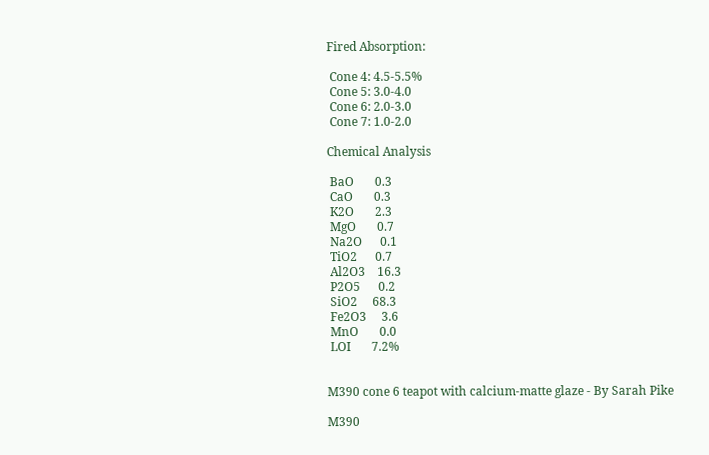Fired Absorption:

 Cone 4: 4.5-5.5%
 Cone 5: 3.0-4.0
 Cone 6: 2.0-3.0
 Cone 7: 1.0-2.0

Chemical Analysis

 BaO       0.3
 CaO       0.3
 K2O       2.3
 MgO       0.7
 Na2O      0.1
 TiO2      0.7
 Al2O3    16.3
 P2O5      0.2
 SiO2     68.3
 Fe2O3     3.6
 MnO       0.0
 LOI       7.2%


M390 cone 6 teapot with calcium-matte glaze - By Sarah Pike

M390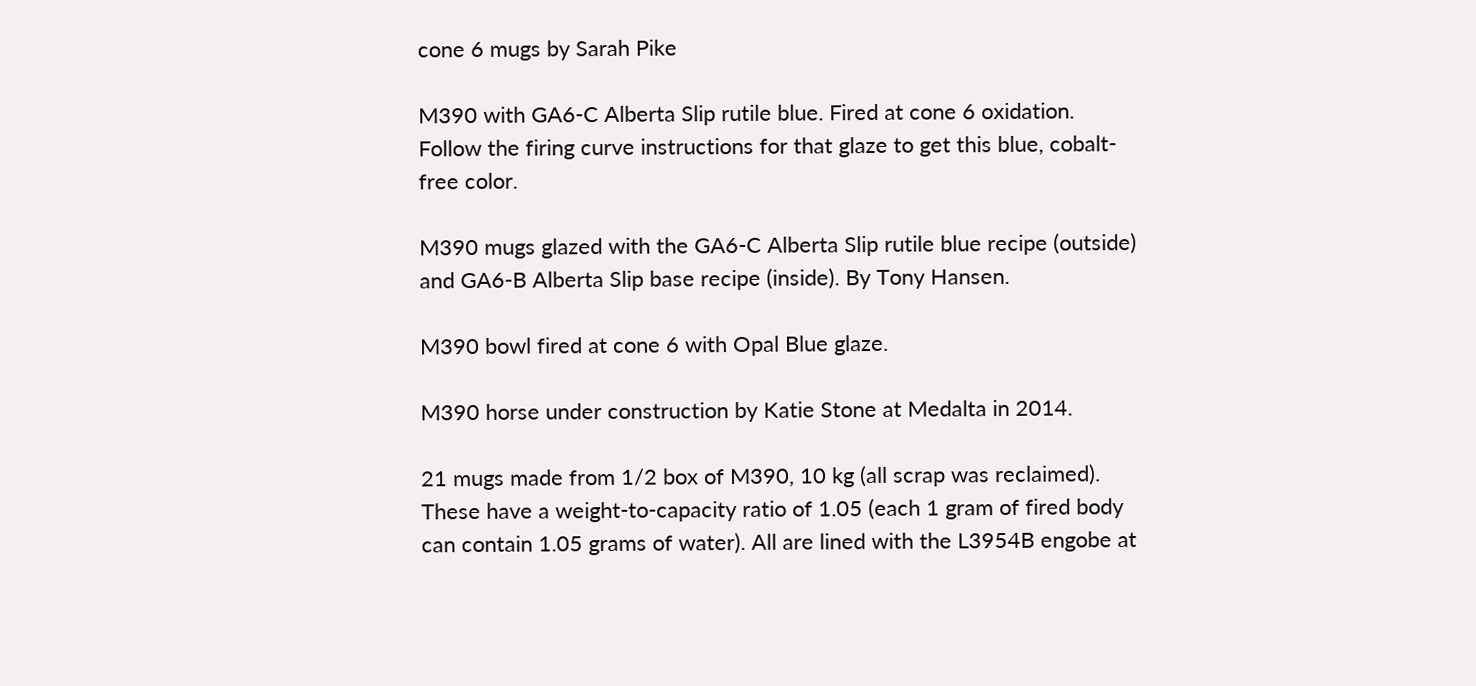cone 6 mugs by Sarah Pike

M390 with GA6-C Alberta Slip rutile blue. Fired at cone 6 oxidation. Follow the firing curve instructions for that glaze to get this blue, cobalt-free color.

M390 mugs glazed with the GA6-C Alberta Slip rutile blue recipe (outside) and GA6-B Alberta Slip base recipe (inside). By Tony Hansen.

M390 bowl fired at cone 6 with Opal Blue glaze.

M390 horse under construction by Katie Stone at Medalta in 2014.

21 mugs made from 1/2 box of M390, 10 kg (all scrap was reclaimed). These have a weight-to-capacity ratio of 1.05 (each 1 gram of fired body can contain 1.05 grams of water). All are lined with the L3954B engobe at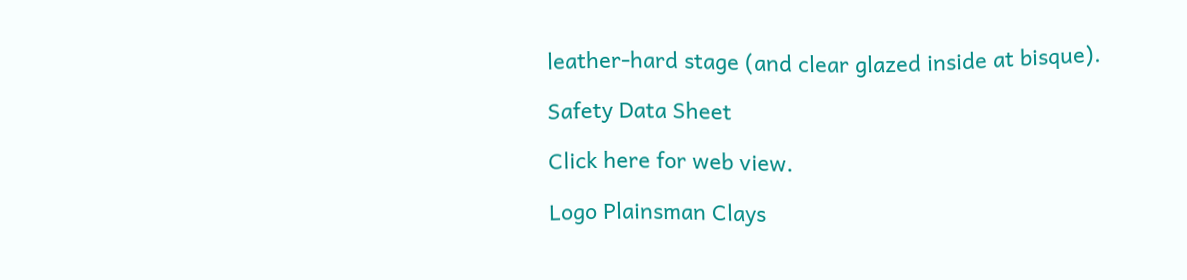leather-hard stage (and clear glazed inside at bisque).

Safety Data Sheet

Click here for web view.

Logo Plainsman Clays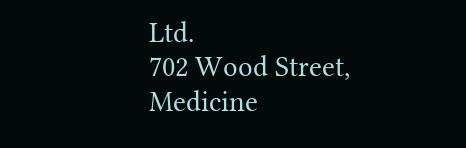Ltd.
702 Wood Street, Medicine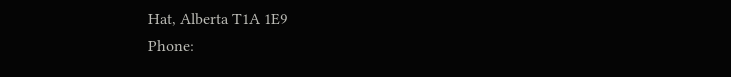Hat, Alberta T1A 1E9
Phone: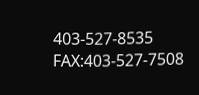403-527-8535 FAX:403-527-7508